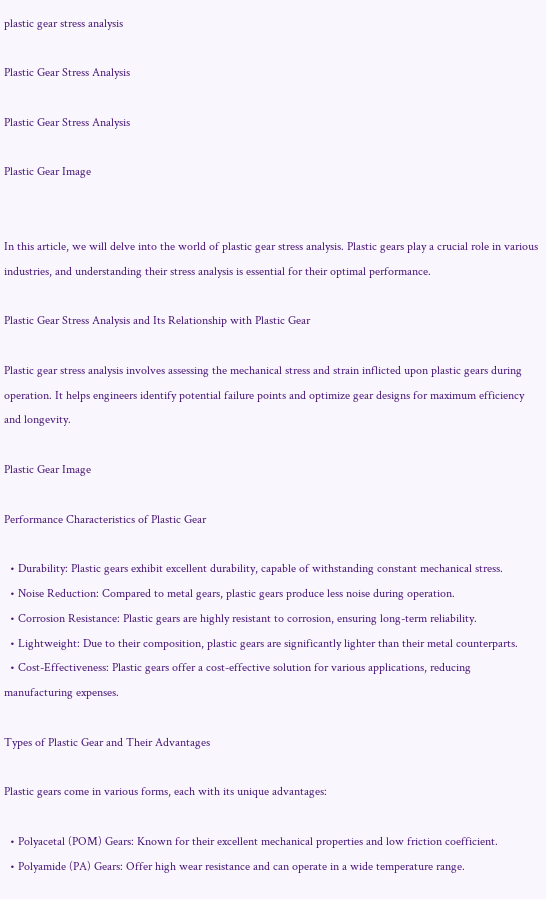plastic gear stress analysis

Plastic Gear Stress Analysis

Plastic Gear Stress Analysis

Plastic Gear Image


In this article, we will delve into the world of plastic gear stress analysis. Plastic gears play a crucial role in various industries, and understanding their stress analysis is essential for their optimal performance.

Plastic Gear Stress Analysis and Its Relationship with Plastic Gear

Plastic gear stress analysis involves assessing the mechanical stress and strain inflicted upon plastic gears during operation. It helps engineers identify potential failure points and optimize gear designs for maximum efficiency and longevity.

Plastic Gear Image

Performance Characteristics of Plastic Gear

  • Durability: Plastic gears exhibit excellent durability, capable of withstanding constant mechanical stress.
  • Noise Reduction: Compared to metal gears, plastic gears produce less noise during operation.
  • Corrosion Resistance: Plastic gears are highly resistant to corrosion, ensuring long-term reliability.
  • Lightweight: Due to their composition, plastic gears are significantly lighter than their metal counterparts.
  • Cost-Effectiveness: Plastic gears offer a cost-effective solution for various applications, reducing manufacturing expenses.

Types of Plastic Gear and Their Advantages

Plastic gears come in various forms, each with its unique advantages:

  • Polyacetal (POM) Gears: Known for their excellent mechanical properties and low friction coefficient.
  • Polyamide (PA) Gears: Offer high wear resistance and can operate in a wide temperature range.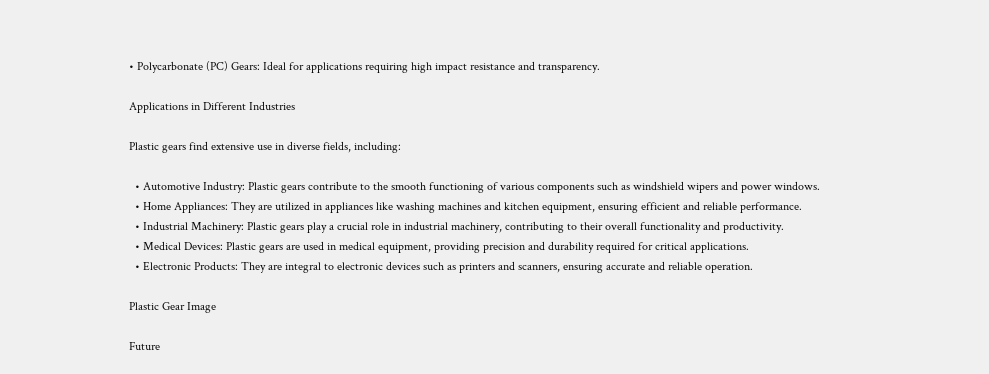• Polycarbonate (PC) Gears: Ideal for applications requiring high impact resistance and transparency.

Applications in Different Industries

Plastic gears find extensive use in diverse fields, including:

  • Automotive Industry: Plastic gears contribute to the smooth functioning of various components such as windshield wipers and power windows.
  • Home Appliances: They are utilized in appliances like washing machines and kitchen equipment, ensuring efficient and reliable performance.
  • Industrial Machinery: Plastic gears play a crucial role in industrial machinery, contributing to their overall functionality and productivity.
  • Medical Devices: Plastic gears are used in medical equipment, providing precision and durability required for critical applications.
  • Electronic Products: They are integral to electronic devices such as printers and scanners, ensuring accurate and reliable operation.

Plastic Gear Image

Future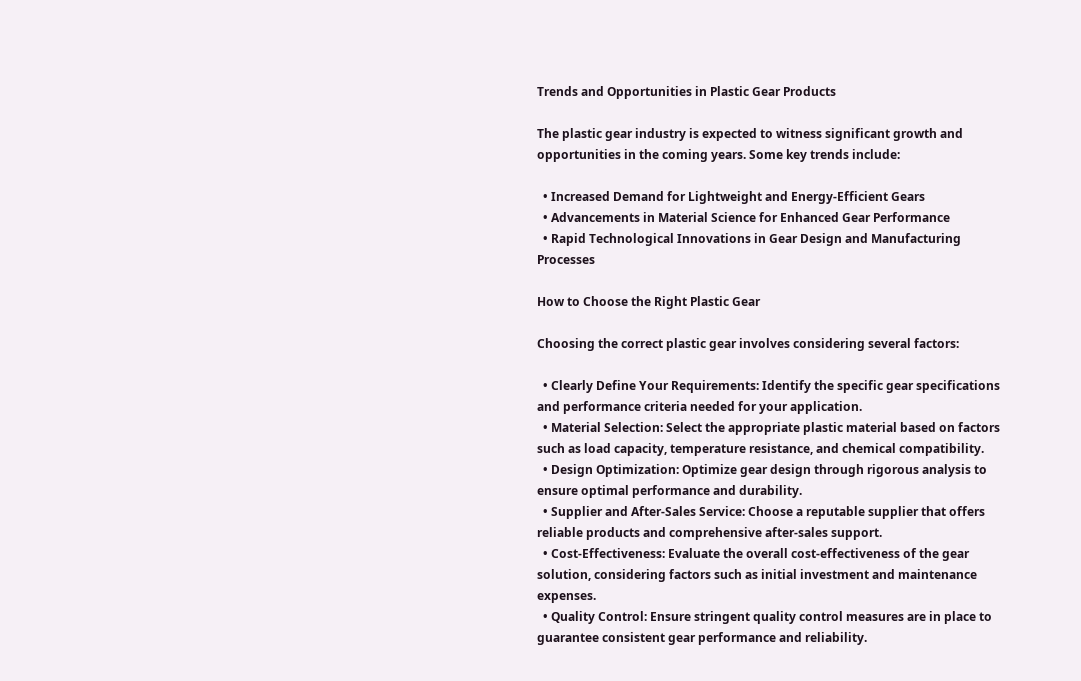Trends and Opportunities in Plastic Gear Products

The plastic gear industry is expected to witness significant growth and opportunities in the coming years. Some key trends include:

  • Increased Demand for Lightweight and Energy-Efficient Gears
  • Advancements in Material Science for Enhanced Gear Performance
  • Rapid Technological Innovations in Gear Design and Manufacturing Processes

How to Choose the Right Plastic Gear

Choosing the correct plastic gear involves considering several factors:

  • Clearly Define Your Requirements: Identify the specific gear specifications and performance criteria needed for your application.
  • Material Selection: Select the appropriate plastic material based on factors such as load capacity, temperature resistance, and chemical compatibility.
  • Design Optimization: Optimize gear design through rigorous analysis to ensure optimal performance and durability.
  • Supplier and After-Sales Service: Choose a reputable supplier that offers reliable products and comprehensive after-sales support.
  • Cost-Effectiveness: Evaluate the overall cost-effectiveness of the gear solution, considering factors such as initial investment and maintenance expenses.
  • Quality Control: Ensure stringent quality control measures are in place to guarantee consistent gear performance and reliability.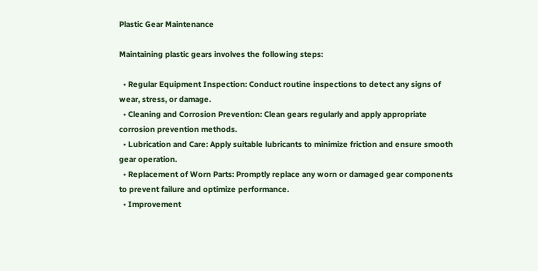Plastic Gear Maintenance

Maintaining plastic gears involves the following steps:

  • Regular Equipment Inspection: Conduct routine inspections to detect any signs of wear, stress, or damage.
  • Cleaning and Corrosion Prevention: Clean gears regularly and apply appropriate corrosion prevention methods.
  • Lubrication and Care: Apply suitable lubricants to minimize friction and ensure smooth gear operation.
  • Replacement of Worn Parts: Promptly replace any worn or damaged gear components to prevent failure and optimize performance.
  • Improvement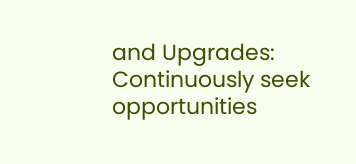and Upgrades: Continuously seek opportunities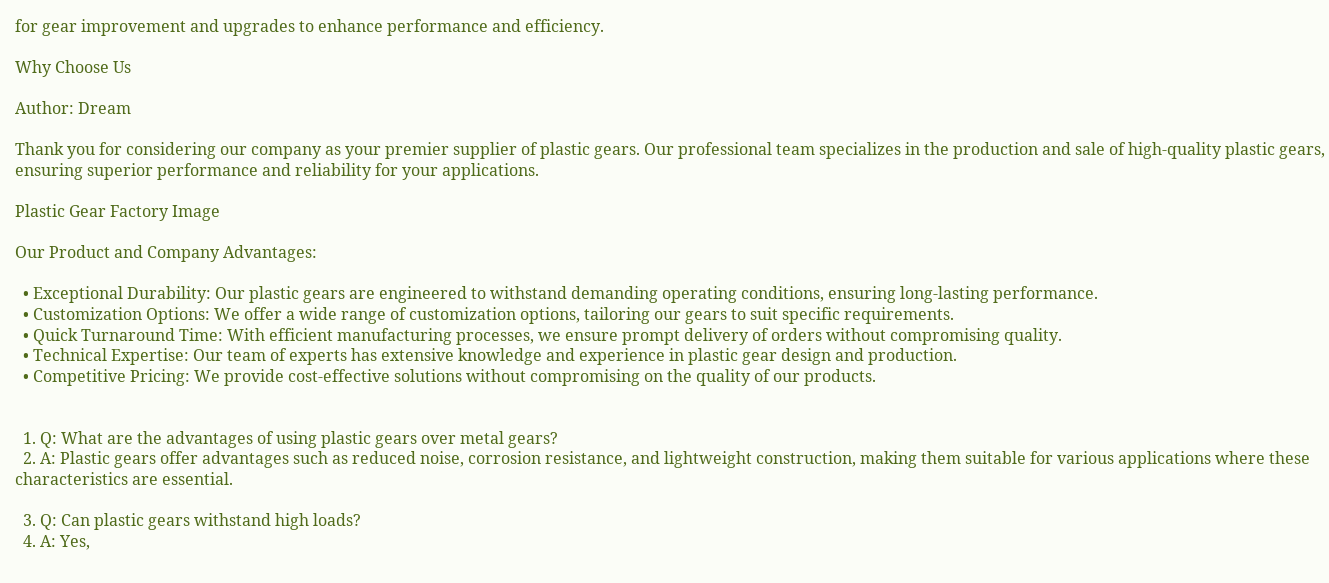for gear improvement and upgrades to enhance performance and efficiency.

Why Choose Us

Author: Dream

Thank you for considering our company as your premier supplier of plastic gears. Our professional team specializes in the production and sale of high-quality plastic gears, ensuring superior performance and reliability for your applications.

Plastic Gear Factory Image

Our Product and Company Advantages:

  • Exceptional Durability: Our plastic gears are engineered to withstand demanding operating conditions, ensuring long-lasting performance.
  • Customization Options: We offer a wide range of customization options, tailoring our gears to suit specific requirements.
  • Quick Turnaround Time: With efficient manufacturing processes, we ensure prompt delivery of orders without compromising quality.
  • Technical Expertise: Our team of experts has extensive knowledge and experience in plastic gear design and production.
  • Competitive Pricing: We provide cost-effective solutions without compromising on the quality of our products.


  1. Q: What are the advantages of using plastic gears over metal gears?
  2. A: Plastic gears offer advantages such as reduced noise, corrosion resistance, and lightweight construction, making them suitable for various applications where these characteristics are essential.

  3. Q: Can plastic gears withstand high loads?
  4. A: Yes,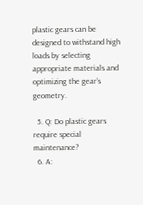plastic gears can be designed to withstand high loads by selecting appropriate materials and optimizing the gear’s geometry.

  5. Q: Do plastic gears require special maintenance?
  6. A: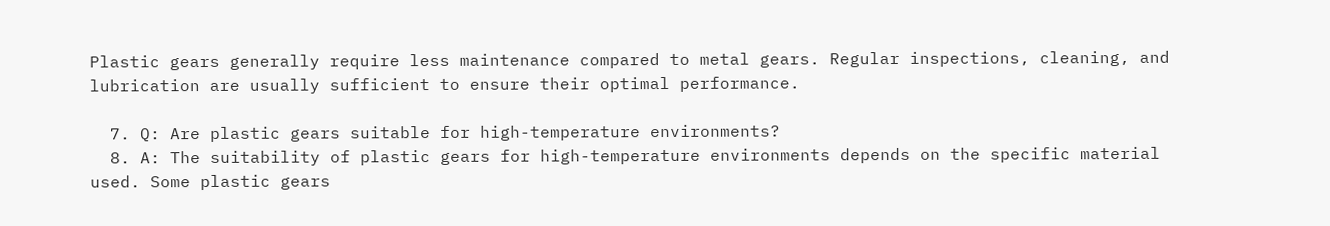Plastic gears generally require less maintenance compared to metal gears. Regular inspections, cleaning, and lubrication are usually sufficient to ensure their optimal performance.

  7. Q: Are plastic gears suitable for high-temperature environments?
  8. A: The suitability of plastic gears for high-temperature environments depends on the specific material used. Some plastic gears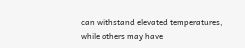can withstand elevated temperatures, while others may have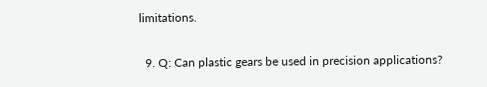limitations.

  9. Q: Can plastic gears be used in precision applications?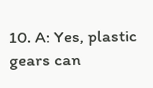10. A: Yes, plastic gears can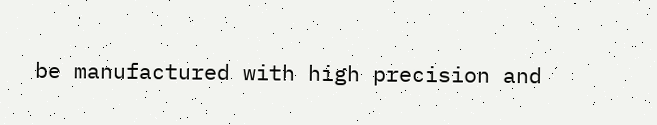be manufactured with high precision and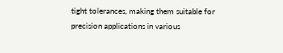tight tolerances, making them suitable for precision applications in various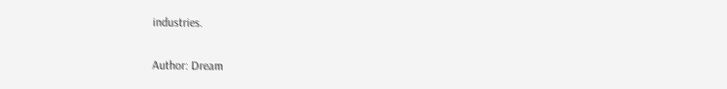industries.

Author: Dream